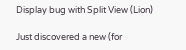Display bug with Split View (Lion)

Just discovered a new (for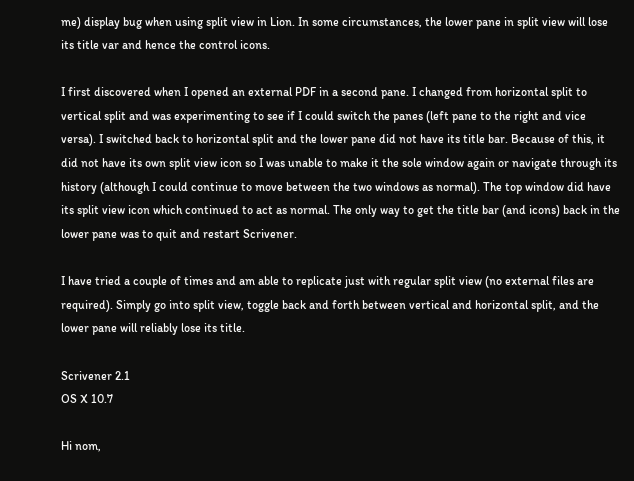me) display bug when using split view in Lion. In some circumstances, the lower pane in split view will lose its title var and hence the control icons.

I first discovered when I opened an external PDF in a second pane. I changed from horizontal split to vertical split and was experimenting to see if I could switch the panes (left pane to the right and vice versa). I switched back to horizontal split and the lower pane did not have its title bar. Because of this, it did not have its own split view icon so I was unable to make it the sole window again or navigate through its history (although I could continue to move between the two windows as normal). The top window did have its split view icon which continued to act as normal. The only way to get the title bar (and icons) back in the lower pane was to quit and restart Scrivener.

I have tried a couple of times and am able to replicate just with regular split view (no external files are required). Simply go into split view, toggle back and forth between vertical and horizontal split, and the lower pane will reliably lose its title.

Scrivener 2.1
OS X 10.7

Hi nom,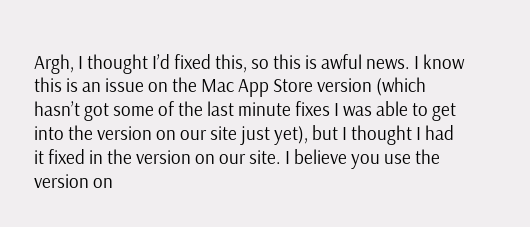Argh, I thought I’d fixed this, so this is awful news. I know this is an issue on the Mac App Store version (which hasn’t got some of the last minute fixes I was able to get into the version on our site just yet), but I thought I had it fixed in the version on our site. I believe you use the version on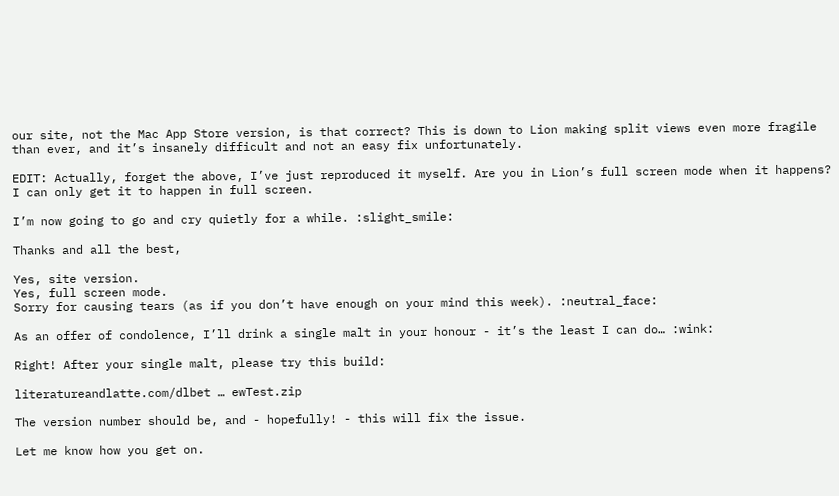our site, not the Mac App Store version, is that correct? This is down to Lion making split views even more fragile than ever, and it’s insanely difficult and not an easy fix unfortunately.

EDIT: Actually, forget the above, I’ve just reproduced it myself. Are you in Lion’s full screen mode when it happens? I can only get it to happen in full screen.

I’m now going to go and cry quietly for a while. :slight_smile:

Thanks and all the best,

Yes, site version.
Yes, full screen mode.
Sorry for causing tears (as if you don’t have enough on your mind this week). :neutral_face:

As an offer of condolence, I’ll drink a single malt in your honour - it’s the least I can do… :wink:

Right! After your single malt, please try this build:

literatureandlatte.com/dlbet … ewTest.zip

The version number should be, and - hopefully! - this will fix the issue.

Let me know how you get on.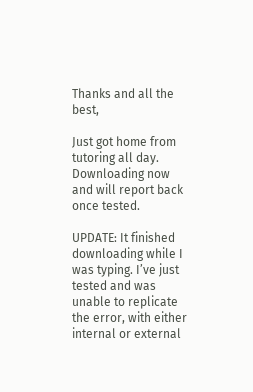Thanks and all the best,

Just got home from tutoring all day. Downloading now and will report back once tested.

UPDATE: It finished downloading while I was typing. I’ve just tested and was unable to replicate the error, with either internal or external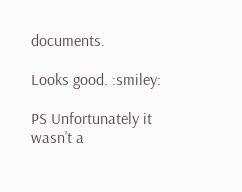documents.

Looks good. :smiley:

PS Unfortunately it wasn’t a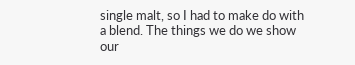single malt, so I had to make do with a blend. The things we do we show our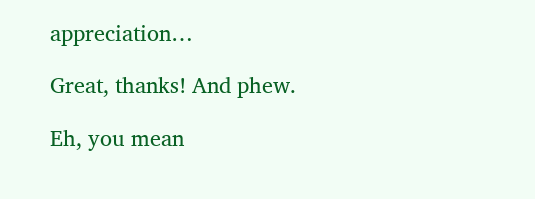appreciation…

Great, thanks! And phew.

Eh, you mean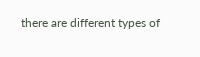there are different types of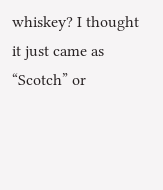whiskey? I thought it just came as “Scotch” or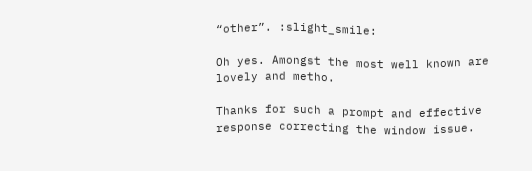“other”. :slight_smile:

Oh yes. Amongst the most well known are lovely and metho.

Thanks for such a prompt and effective response correcting the window issue.